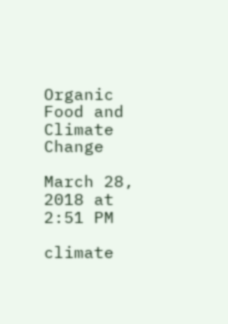Organic Food and Climate Change

March 28, 2018 at 2:51 PM

climate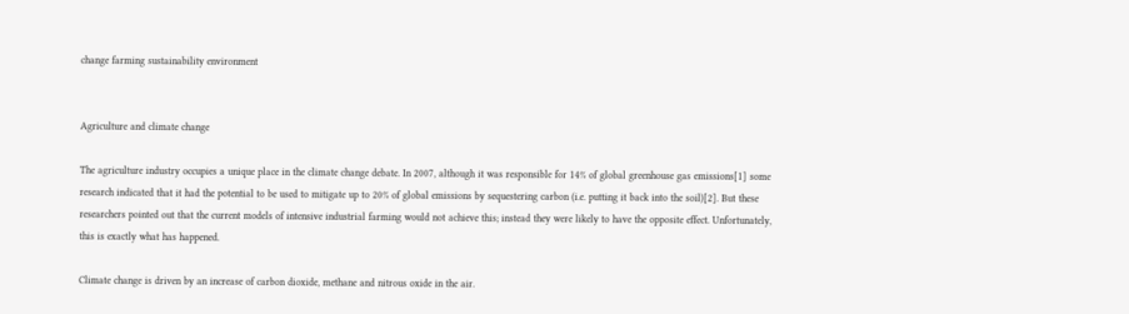change farming sustainability environment


Agriculture and climate change

The agriculture industry occupies a unique place in the climate change debate. In 2007, although it was responsible for 14% of global greenhouse gas emissions[1] some research indicated that it had the potential to be used to mitigate up to 20% of global emissions by sequestering carbon (i.e. putting it back into the soil)[2]. But these researchers pointed out that the current models of intensive industrial farming would not achieve this; instead they were likely to have the opposite effect. Unfortunately, this is exactly what has happened.

Climate change is driven by an increase of carbon dioxide, methane and nitrous oxide in the air.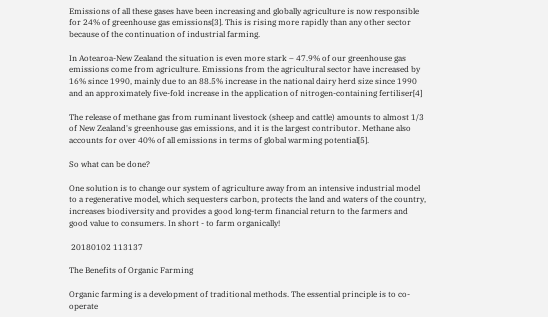Emissions of all these gases have been increasing and globally agriculture is now responsible for 24% of greenhouse gas emissions[3]. This is rising more rapidly than any other sector because of the continuation of industrial farming.

In Aotearoa-New Zealand the situation is even more stark – 47.9% of our greenhouse gas emissions come from agriculture. Emissions from the agricultural sector have increased by 16% since 1990, mainly due to an 88.5% increase in the national dairy herd size since 1990 and an approximately five-fold increase in the application of nitrogen-containing fertiliser[4]

The release of methane gas from ruminant livestock (sheep and cattle) amounts to almost 1/3 of New Zealand's greenhouse gas emissions, and it is the largest contributor. Methane also accounts for over 40% of all emissions in terms of global warming potential[5].

So what can be done?

One solution is to change our system of agriculture away from an intensive industrial model to a regenerative model, which sequesters carbon, protects the land and waters of the country, increases biodiversity and provides a good long-term financial return to the farmers and good value to consumers. In short - to farm organically!

 20180102 113137

The Benefits of Organic Farming

Organic farming is a development of traditional methods. The essential principle is to co-operate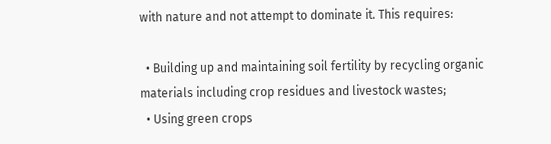with nature and not attempt to dominate it. This requires:

  • Building up and maintaining soil fertility by recycling organic materials including crop residues and livestock wastes;
  • Using green crops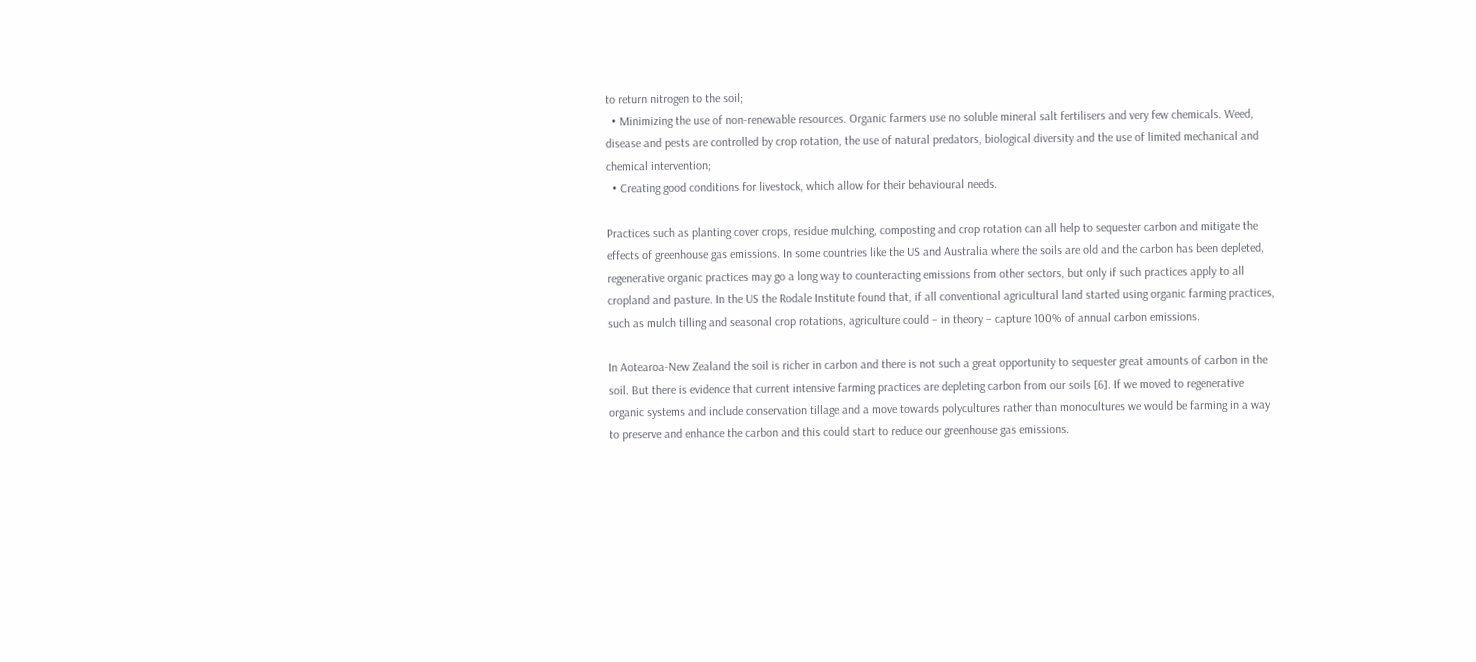to return nitrogen to the soil;
  • Minimizing the use of non-renewable resources. Organic farmers use no soluble mineral salt fertilisers and very few chemicals. Weed, disease and pests are controlled by crop rotation, the use of natural predators, biological diversity and the use of limited mechanical and chemical intervention;
  • Creating good conditions for livestock, which allow for their behavioural needs.

Practices such as planting cover crops, residue mulching, composting and crop rotation can all help to sequester carbon and mitigate the effects of greenhouse gas emissions. In some countries like the US and Australia where the soils are old and the carbon has been depleted, regenerative organic practices may go a long way to counteracting emissions from other sectors, but only if such practices apply to all cropland and pasture. In the US the Rodale Institute found that, if all conventional agricultural land started using organic farming practices, such as mulch tilling and seasonal crop rotations, agriculture could – in theory – capture 100% of annual carbon emissions.

In Aotearoa-New Zealand the soil is richer in carbon and there is not such a great opportunity to sequester great amounts of carbon in the soil. But there is evidence that current intensive farming practices are depleting carbon from our soils [6]. If we moved to regenerative organic systems and include conservation tillage and a move towards polycultures rather than monocultures we would be farming in a way to preserve and enhance the carbon and this could start to reduce our greenhouse gas emissions.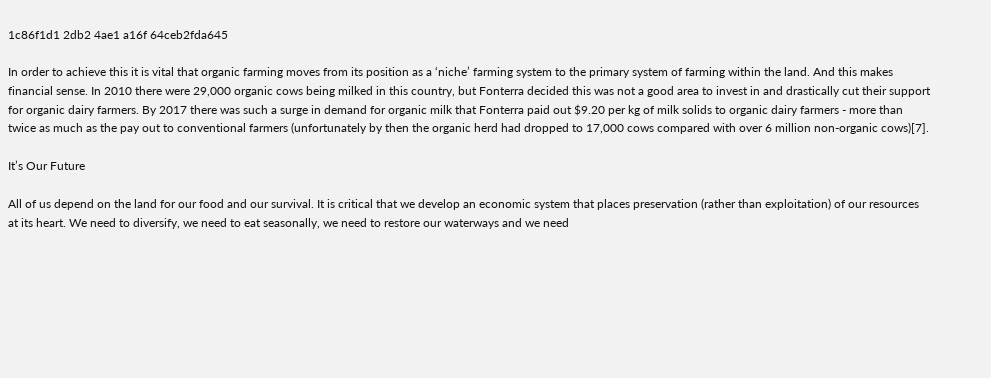1c86f1d1 2db2 4ae1 a16f 64ceb2fda645

In order to achieve this it is vital that organic farming moves from its position as a ‘niche’ farming system to the primary system of farming within the land. And this makes financial sense. In 2010 there were 29,000 organic cows being milked in this country, but Fonterra decided this was not a good area to invest in and drastically cut their support for organic dairy farmers. By 2017 there was such a surge in demand for organic milk that Fonterra paid out $9.20 per kg of milk solids to organic dairy farmers - more than twice as much as the pay out to conventional farmers (unfortunately by then the organic herd had dropped to 17,000 cows compared with over 6 million non-organic cows)[7].

It’s Our Future

All of us depend on the land for our food and our survival. It is critical that we develop an economic system that places preservation (rather than exploitation) of our resources at its heart. We need to diversify, we need to eat seasonally, we need to restore our waterways and we need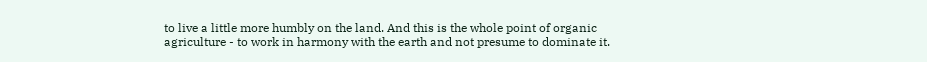to live a little more humbly on the land. And this is the whole point of organic agriculture - to work in harmony with the earth and not presume to dominate it.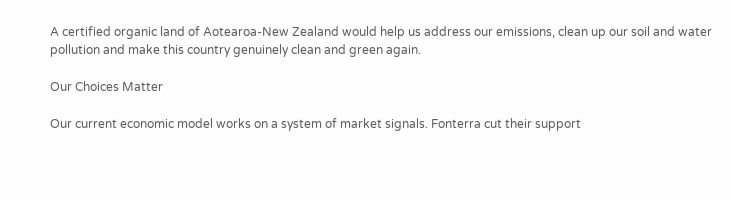A certified organic land of Aotearoa-New Zealand would help us address our emissions, clean up our soil and water pollution and make this country genuinely clean and green again.

Our Choices Matter

Our current economic model works on a system of market signals. Fonterra cut their support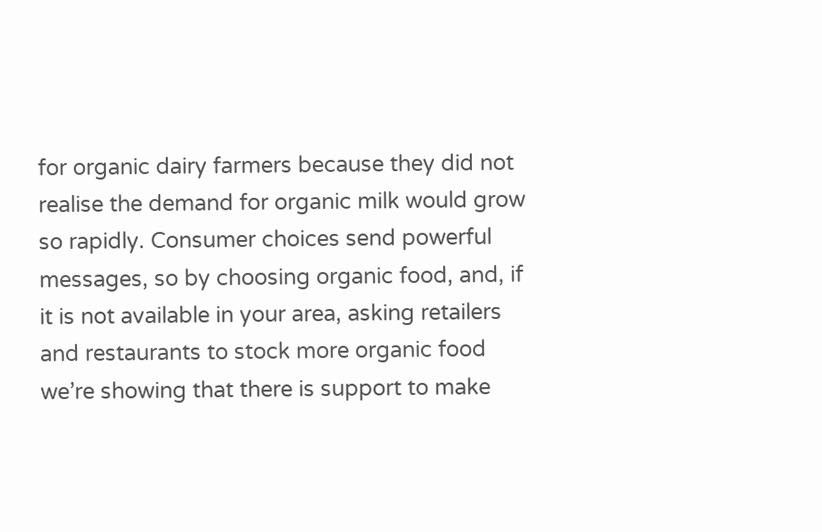for organic dairy farmers because they did not realise the demand for organic milk would grow so rapidly. Consumer choices send powerful messages, so by choosing organic food, and, if it is not available in your area, asking retailers and restaurants to stock more organic food we’re showing that there is support to make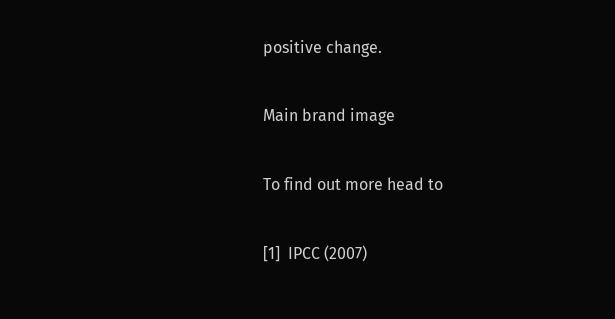positive change.

Main brand image

To find out more head to

[1]  IPCC (2007)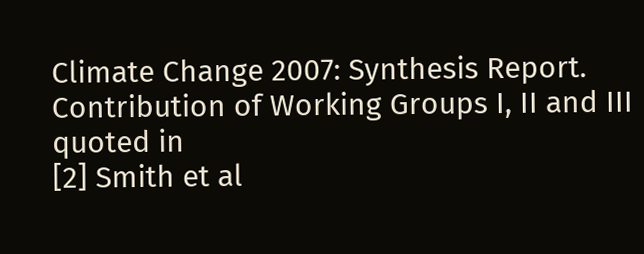Climate Change 2007: Synthesis Report. Contribution of Working Groups I, II and III quoted in
[2] Smith et al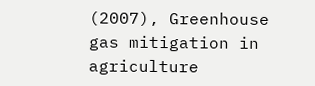(2007), Greenhouse gas mitigation in agriculture